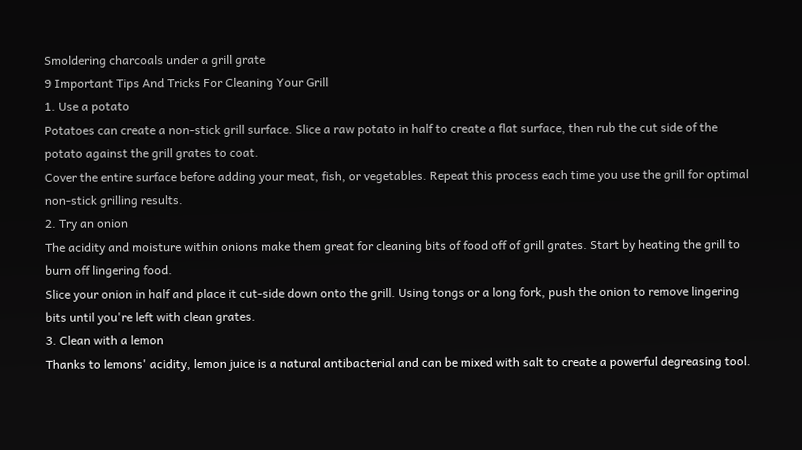Smoldering charcoals under a grill grate
9 Important Tips And Tricks For Cleaning Your Grill
1. Use a potato
Potatoes can create a non-stick grill surface. Slice a raw potato in half to create a flat surface, then rub the cut side of the potato against the grill grates to coat.
Cover the entire surface before adding your meat, fish, or vegetables. Repeat this process each time you use the grill for optimal non-stick grilling results.
2. Try an onion
The acidity and moisture within onions make them great for cleaning bits of food off of grill grates. Start by heating the grill to burn off lingering food.
Slice your onion in half and place it cut-side down onto the grill. Using tongs or a long fork, push the onion to remove lingering bits until you're left with clean grates.
3. Clean with a lemon
Thanks to lemons' acidity, lemon juice is a natural antibacterial and can be mixed with salt to create a powerful degreasing tool.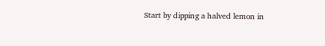Start by dipping a halved lemon in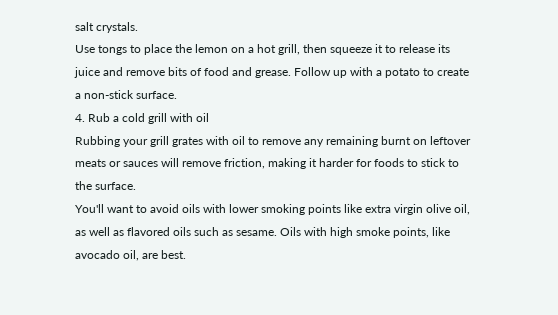salt crystals.
Use tongs to place the lemon on a hot grill, then squeeze it to release its juice and remove bits of food and grease. Follow up with a potato to create a non-stick surface.
4. Rub a cold grill with oil
Rubbing your grill grates with oil to remove any remaining burnt on leftover meats or sauces will remove friction, making it harder for foods to stick to the surface.
You'll want to avoid oils with lower smoking points like extra virgin olive oil, as well as flavored oils such as sesame. Oils with high smoke points, like avocado oil, are best.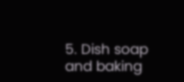5. Dish soap and baking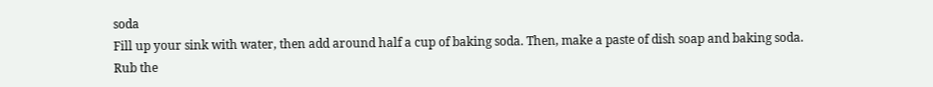soda
Fill up your sink with water, then add around half a cup of baking soda. Then, make a paste of dish soap and baking soda.
Rub the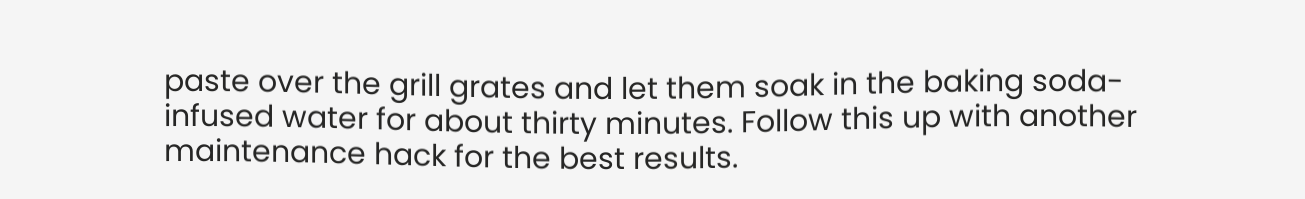paste over the grill grates and let them soak in the baking soda-infused water for about thirty minutes. Follow this up with another maintenance hack for the best results.